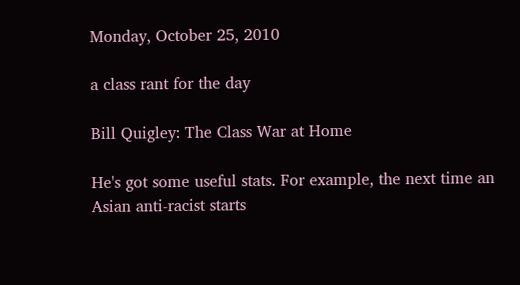Monday, October 25, 2010

a class rant for the day

Bill Quigley: The Class War at Home

He's got some useful stats. For example, the next time an Asian anti-racist starts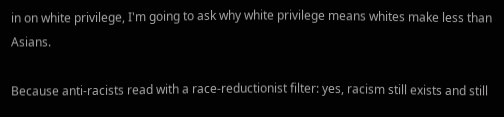in on white privilege, I'm going to ask why white privilege means whites make less than Asians.

Because anti-racists read with a race-reductionist filter: yes, racism still exists and still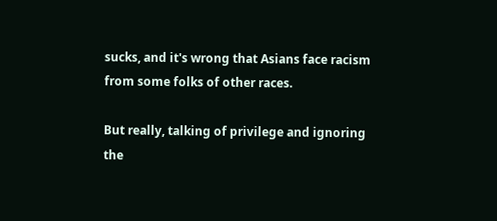sucks, and it's wrong that Asians face racism from some folks of other races.

But really, talking of privilege and ignoring the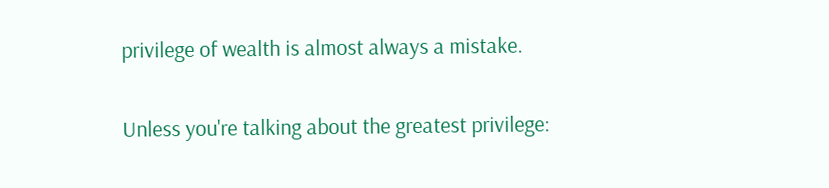privilege of wealth is almost always a mistake.

Unless you're talking about the greatest privilege: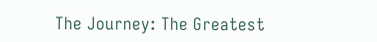The Journey: The Greatest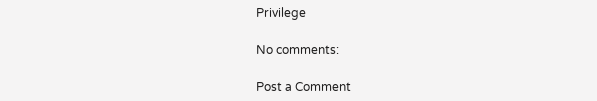Privilege

No comments:

Post a Comment